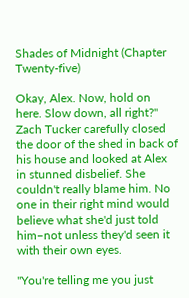Shades of Midnight (Chapter Twenty-five)

Okay, Alex. Now, hold on here. Slow down, all right?" Zach Tucker carefully closed the door of the shed in back of his house and looked at Alex in stunned disbelief. She couldn't really blame him. No one in their right mind would believe what she'd just told him–not unless they'd seen it with their own eyes.

"You're telling me you just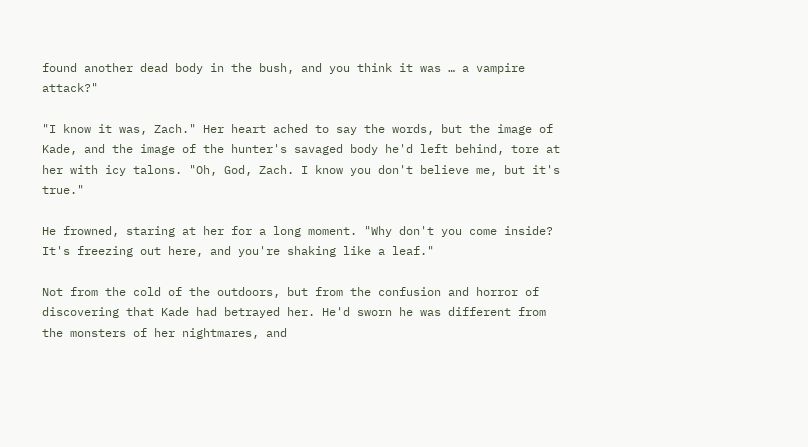found another dead body in the bush, and you think it was … a vampire attack?"

"I know it was, Zach." Her heart ached to say the words, but the image of Kade, and the image of the hunter's savaged body he'd left behind, tore at her with icy talons. "Oh, God, Zach. I know you don't believe me, but it's true."

He frowned, staring at her for a long moment. "Why don't you come inside? It's freezing out here, and you're shaking like a leaf."

Not from the cold of the outdoors, but from the confusion and horror of discovering that Kade had betrayed her. He'd sworn he was different from the monsters of her nightmares, and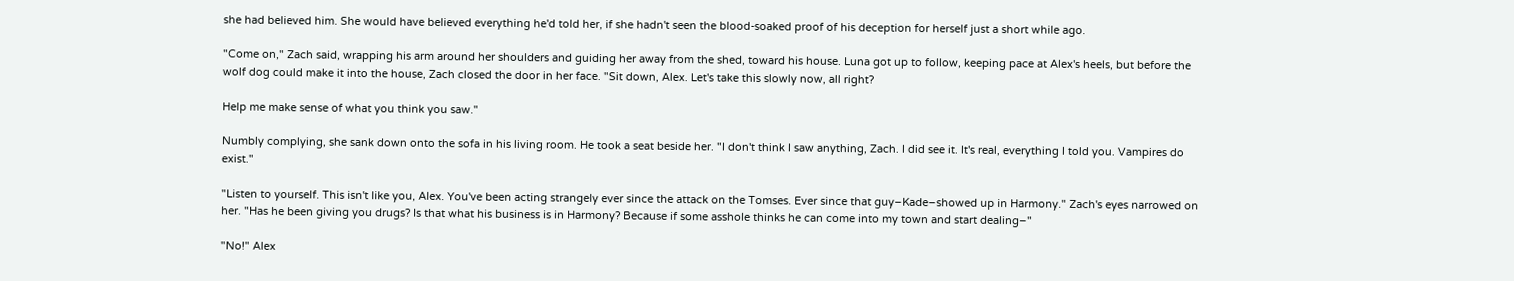she had believed him. She would have believed everything he'd told her, if she hadn't seen the blood-soaked proof of his deception for herself just a short while ago.

"Come on," Zach said, wrapping his arm around her shoulders and guiding her away from the shed, toward his house. Luna got up to follow, keeping pace at Alex's heels, but before the wolf dog could make it into the house, Zach closed the door in her face. "Sit down, Alex. Let's take this slowly now, all right?

Help me make sense of what you think you saw."

Numbly complying, she sank down onto the sofa in his living room. He took a seat beside her. "I don't think I saw anything, Zach. I did see it. It's real, everything I told you. Vampires do exist."

"Listen to yourself. This isn't like you, Alex. You've been acting strangely ever since the attack on the Tomses. Ever since that guy–Kade–showed up in Harmony." Zach's eyes narrowed on her. "Has he been giving you drugs? Is that what his business is in Harmony? Because if some asshole thinks he can come into my town and start dealing–"

"No!" Alex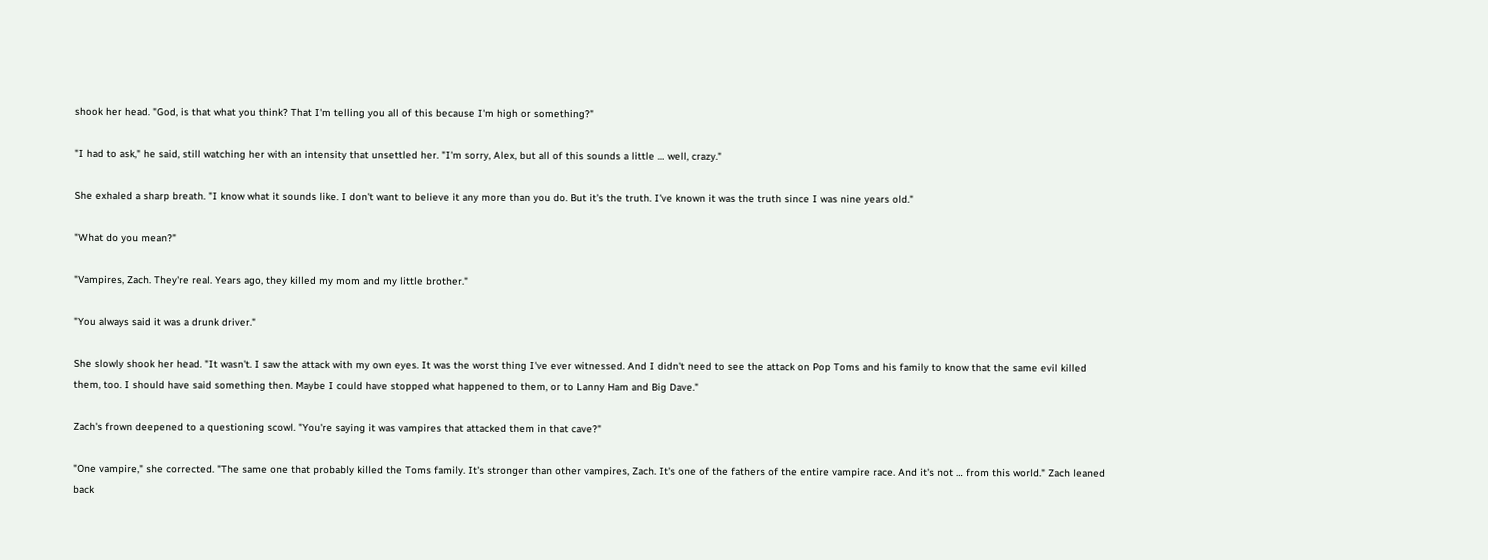shook her head. "God, is that what you think? That I'm telling you all of this because I'm high or something?"

"I had to ask," he said, still watching her with an intensity that unsettled her. "I'm sorry, Alex, but all of this sounds a little … well, crazy."

She exhaled a sharp breath. "I know what it sounds like. I don't want to believe it any more than you do. But it's the truth. I've known it was the truth since I was nine years old."

"What do you mean?"

"Vampires, Zach. They're real. Years ago, they killed my mom and my little brother."

"You always said it was a drunk driver."

She slowly shook her head. "It wasn't. I saw the attack with my own eyes. It was the worst thing I've ever witnessed. And I didn't need to see the attack on Pop Toms and his family to know that the same evil killed them, too. I should have said something then. Maybe I could have stopped what happened to them, or to Lanny Ham and Big Dave."

Zach's frown deepened to a questioning scowl. "You're saying it was vampires that attacked them in that cave?"

"One vampire," she corrected. "The same one that probably killed the Toms family. It's stronger than other vampires, Zach. It's one of the fathers of the entire vampire race. And it's not … from this world." Zach leaned back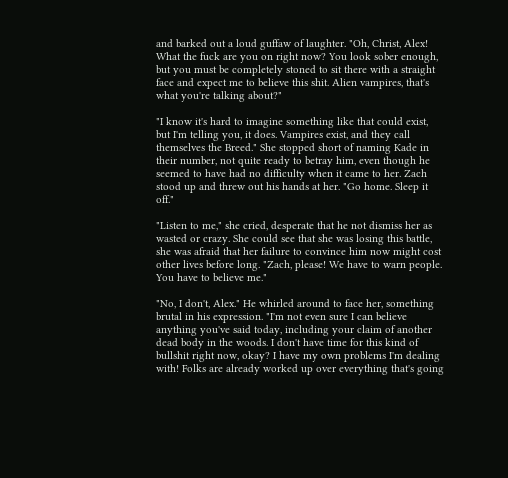and barked out a loud guffaw of laughter. "Oh, Christ, Alex! What the fuck are you on right now? You look sober enough, but you must be completely stoned to sit there with a straight face and expect me to believe this shit. Alien vampires, that's what you're talking about?"

"I know it's hard to imagine something like that could exist, but I'm telling you, it does. Vampires exist, and they call themselves the Breed." She stopped short of naming Kade in their number, not quite ready to betray him, even though he seemed to have had no difficulty when it came to her. Zach stood up and threw out his hands at her. "Go home. Sleep it off."

"Listen to me," she cried, desperate that he not dismiss her as wasted or crazy. She could see that she was losing this battle, she was afraid that her failure to convince him now might cost other lives before long. "Zach, please! We have to warn people. You have to believe me."

"No, I don't, Alex." He whirled around to face her, something brutal in his expression. "I'm not even sure I can believe anything you've said today, including your claim of another dead body in the woods. I don't have time for this kind of bullshit right now, okay? I have my own problems I'm dealing with! Folks are already worked up over everything that's going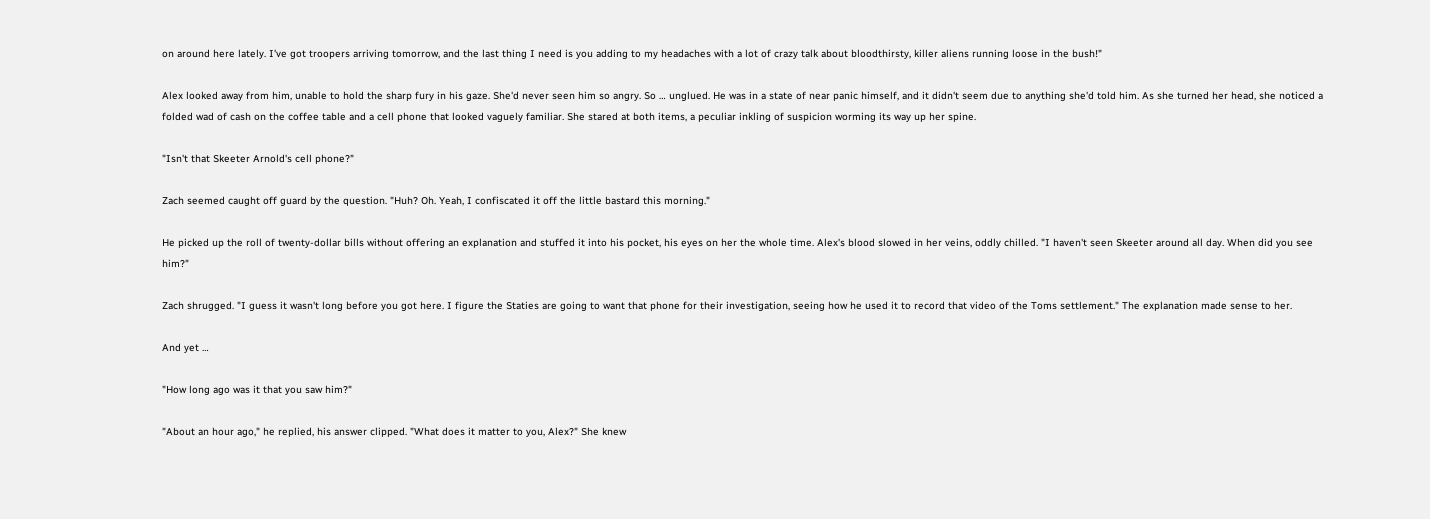on around here lately. I've got troopers arriving tomorrow, and the last thing I need is you adding to my headaches with a lot of crazy talk about bloodthirsty, killer aliens running loose in the bush!"

Alex looked away from him, unable to hold the sharp fury in his gaze. She'd never seen him so angry. So … unglued. He was in a state of near panic himself, and it didn't seem due to anything she'd told him. As she turned her head, she noticed a folded wad of cash on the coffee table and a cell phone that looked vaguely familiar. She stared at both items, a peculiar inkling of suspicion worming its way up her spine.

"Isn't that Skeeter Arnold's cell phone?"

Zach seemed caught off guard by the question. "Huh? Oh. Yeah, I confiscated it off the little bastard this morning."

He picked up the roll of twenty-dollar bills without offering an explanation and stuffed it into his pocket, his eyes on her the whole time. Alex's blood slowed in her veins, oddly chilled. "I haven't seen Skeeter around all day. When did you see him?"

Zach shrugged. "I guess it wasn't long before you got here. I figure the Staties are going to want that phone for their investigation, seeing how he used it to record that video of the Toms settlement." The explanation made sense to her.

And yet …

"How long ago was it that you saw him?"

"About an hour ago," he replied, his answer clipped. "What does it matter to you, Alex?" She knew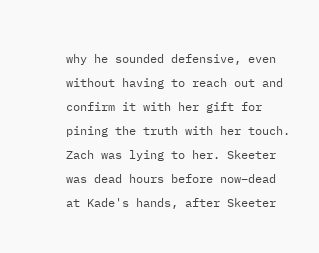why he sounded defensive, even without having to reach out and confirm it with her gift for pining the truth with her touch. Zach was lying to her. Skeeter was dead hours before now–dead at Kade's hands, after Skeeter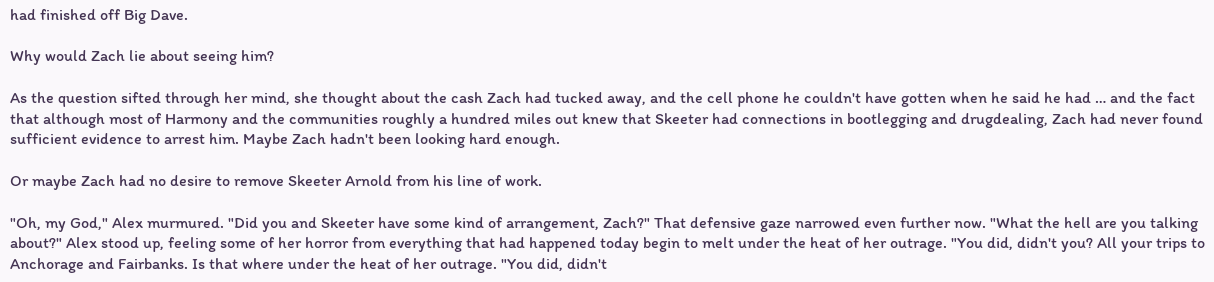had finished off Big Dave.

Why would Zach lie about seeing him?

As the question sifted through her mind, she thought about the cash Zach had tucked away, and the cell phone he couldn't have gotten when he said he had … and the fact that although most of Harmony and the communities roughly a hundred miles out knew that Skeeter had connections in bootlegging and drugdealing, Zach had never found sufficient evidence to arrest him. Maybe Zach hadn't been looking hard enough.

Or maybe Zach had no desire to remove Skeeter Arnold from his line of work.

"Oh, my God," Alex murmured. "Did you and Skeeter have some kind of arrangement, Zach?" That defensive gaze narrowed even further now. "What the hell are you talking about?" Alex stood up, feeling some of her horror from everything that had happened today begin to melt under the heat of her outrage. "You did, didn't you? All your trips to Anchorage and Fairbanks. Is that where under the heat of her outrage. "You did, didn't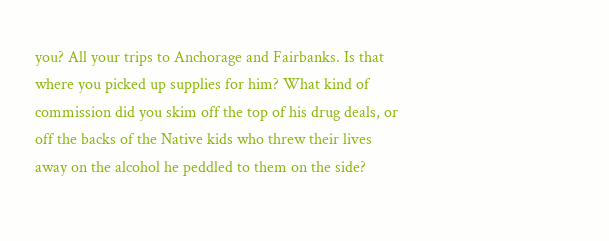you? All your trips to Anchorage and Fairbanks. Is that where you picked up supplies for him? What kind of commission did you skim off the top of his drug deals, or off the backs of the Native kids who threw their lives away on the alcohol he peddled to them on the side?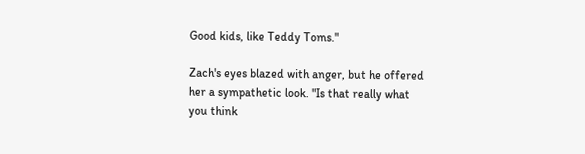Good kids, like Teddy Toms."

Zach's eyes blazed with anger, but he offered her a sympathetic look. "Is that really what you think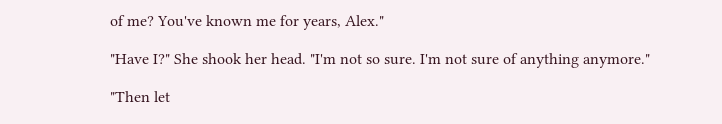of me? You've known me for years, Alex."

"Have I?" She shook her head. "I'm not so sure. I'm not sure of anything anymore."

"Then let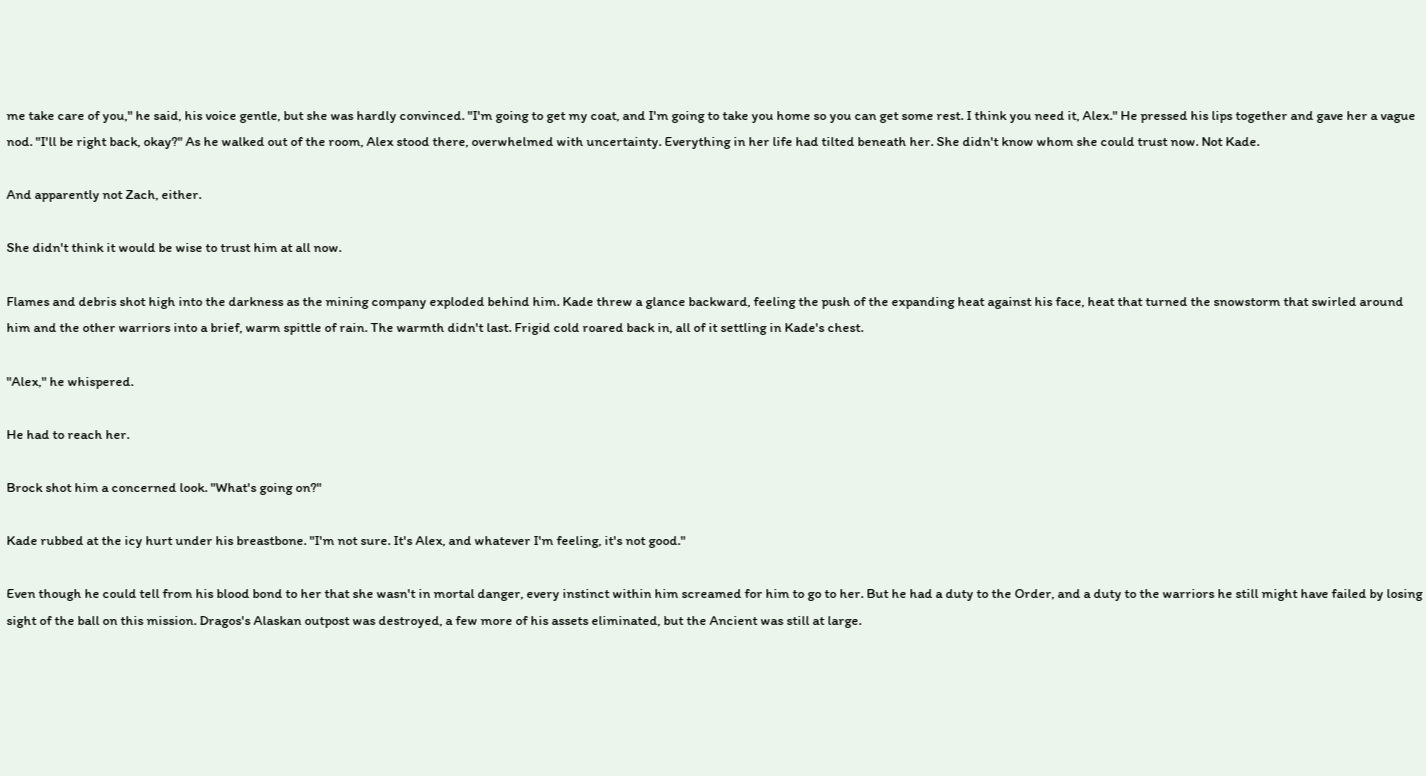me take care of you," he said, his voice gentle, but she was hardly convinced. "I'm going to get my coat, and I'm going to take you home so you can get some rest. I think you need it, Alex." He pressed his lips together and gave her a vague nod. "I'll be right back, okay?" As he walked out of the room, Alex stood there, overwhelmed with uncertainty. Everything in her life had tilted beneath her. She didn't know whom she could trust now. Not Kade.

And apparently not Zach, either.

She didn't think it would be wise to trust him at all now.

Flames and debris shot high into the darkness as the mining company exploded behind him. Kade threw a glance backward, feeling the push of the expanding heat against his face, heat that turned the snowstorm that swirled around him and the other warriors into a brief, warm spittle of rain. The warmth didn't last. Frigid cold roared back in, all of it settling in Kade's chest.

"Alex," he whispered.

He had to reach her.

Brock shot him a concerned look. "What's going on?"

Kade rubbed at the icy hurt under his breastbone. "I'm not sure. It's Alex, and whatever I'm feeling, it's not good."

Even though he could tell from his blood bond to her that she wasn't in mortal danger, every instinct within him screamed for him to go to her. But he had a duty to the Order, and a duty to the warriors he still might have failed by losing sight of the ball on this mission. Dragos's Alaskan outpost was destroyed, a few more of his assets eliminated, but the Ancient was still at large.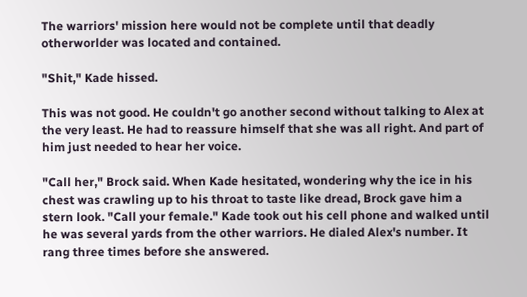The warriors' mission here would not be complete until that deadly otherworlder was located and contained.

"Shit," Kade hissed.

This was not good. He couldn't go another second without talking to Alex at the very least. He had to reassure himself that she was all right. And part of him just needed to hear her voice.

"Call her," Brock said. When Kade hesitated, wondering why the ice in his chest was crawling up to his throat to taste like dread, Brock gave him a stern look. "Call your female." Kade took out his cell phone and walked until he was several yards from the other warriors. He dialed Alex's number. It rang three times before she answered.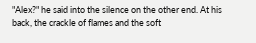"Alex?" he said into the silence on the other end. At his back, the crackle of flames and the soft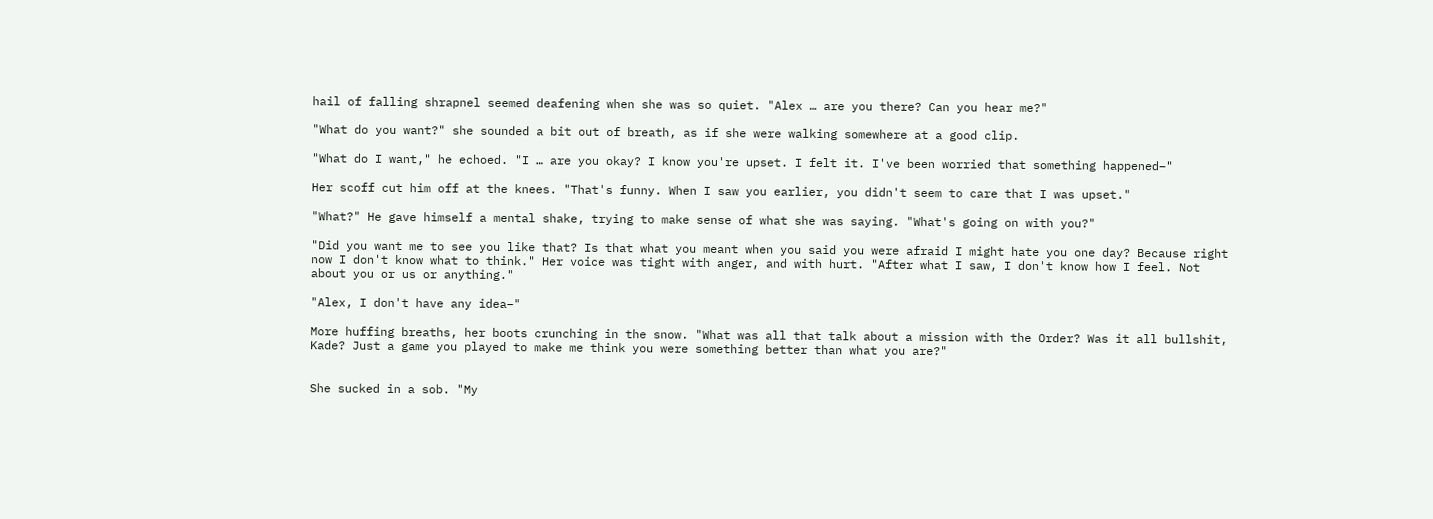hail of falling shrapnel seemed deafening when she was so quiet. "Alex … are you there? Can you hear me?"

"What do you want?" she sounded a bit out of breath, as if she were walking somewhere at a good clip.

"What do I want," he echoed. "I … are you okay? I know you're upset. I felt it. I've been worried that something happened–"

Her scoff cut him off at the knees. "That's funny. When I saw you earlier, you didn't seem to care that I was upset."

"What?" He gave himself a mental shake, trying to make sense of what she was saying. "What's going on with you?"

"Did you want me to see you like that? Is that what you meant when you said you were afraid I might hate you one day? Because right now I don't know what to think." Her voice was tight with anger, and with hurt. "After what I saw, I don't know how I feel. Not about you or us or anything."

"Alex, I don't have any idea–"

More huffing breaths, her boots crunching in the snow. "What was all that talk about a mission with the Order? Was it all bullshit, Kade? Just a game you played to make me think you were something better than what you are?"


She sucked in a sob. "My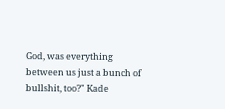God, was everything between us just a bunch of bullshit, too?" Kade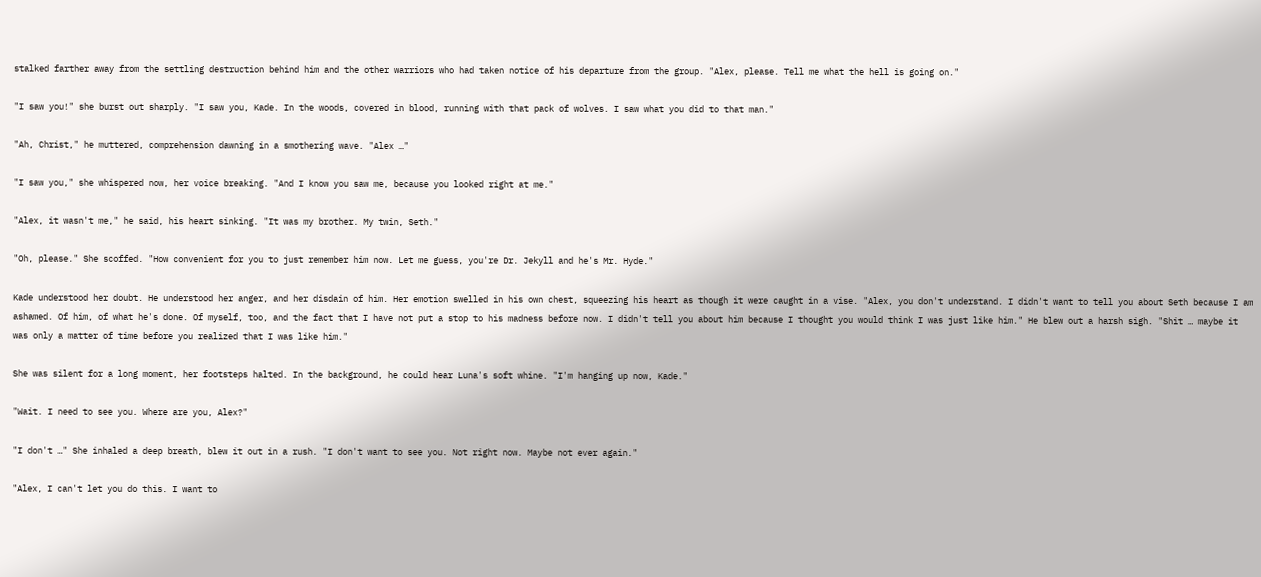stalked farther away from the settling destruction behind him and the other warriors who had taken notice of his departure from the group. "Alex, please. Tell me what the hell is going on."

"I saw you!" she burst out sharply. "I saw you, Kade. In the woods, covered in blood, running with that pack of wolves. I saw what you did to that man."

"Ah, Christ," he muttered, comprehension dawning in a smothering wave. "Alex …"

"I saw you," she whispered now, her voice breaking. "And I know you saw me, because you looked right at me."

"Alex, it wasn't me," he said, his heart sinking. "It was my brother. My twin, Seth."

"Oh, please." She scoffed. "How convenient for you to just remember him now. Let me guess, you're Dr. Jekyll and he's Mr. Hyde."

Kade understood her doubt. He understood her anger, and her disdain of him. Her emotion swelled in his own chest, squeezing his heart as though it were caught in a vise. "Alex, you don't understand. I didn't want to tell you about Seth because I am ashamed. Of him, of what he's done. Of myself, too, and the fact that I have not put a stop to his madness before now. I didn't tell you about him because I thought you would think I was just like him." He blew out a harsh sigh. "Shit … maybe it was only a matter of time before you realized that I was like him."

She was silent for a long moment, her footsteps halted. In the background, he could hear Luna's soft whine. "I'm hanging up now, Kade."

"Wait. I need to see you. Where are you, Alex?"

"I don't …" She inhaled a deep breath, blew it out in a rush. "I don't want to see you. Not right now. Maybe not ever again."

"Alex, I can't let you do this. I want to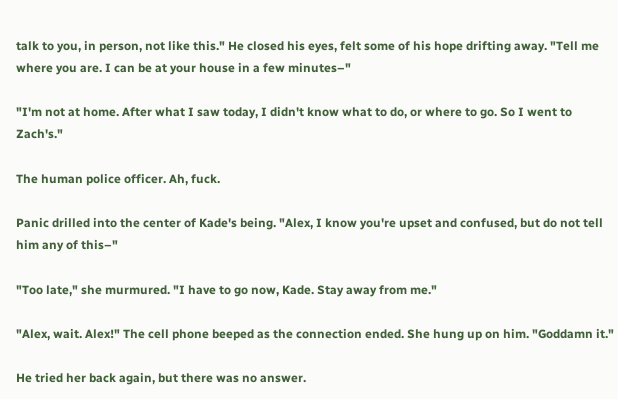talk to you, in person, not like this." He closed his eyes, felt some of his hope drifting away. "Tell me where you are. I can be at your house in a few minutes–"

"I'm not at home. After what I saw today, I didn't know what to do, or where to go. So I went to Zach's."

The human police officer. Ah, fuck.

Panic drilled into the center of Kade's being. "Alex, I know you're upset and confused, but do not tell him any of this–"

"Too late," she murmured. "I have to go now, Kade. Stay away from me."

"Alex, wait. Alex!" The cell phone beeped as the connection ended. She hung up on him. "Goddamn it."

He tried her back again, but there was no answer.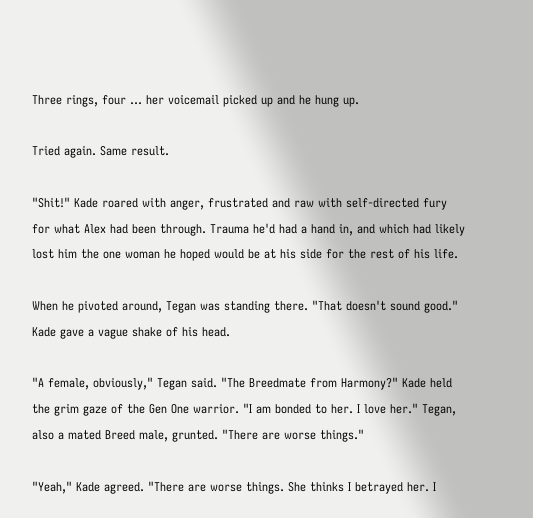Three rings, four … her voicemail picked up and he hung up.

Tried again. Same result.

"Shit!" Kade roared with anger, frustrated and raw with self-directed fury for what Alex had been through. Trauma he'd had a hand in, and which had likely lost him the one woman he hoped would be at his side for the rest of his life.

When he pivoted around, Tegan was standing there. "That doesn't sound good." Kade gave a vague shake of his head.

"A female, obviously," Tegan said. "The Breedmate from Harmony?" Kade held the grim gaze of the Gen One warrior. "I am bonded to her. I love her." Tegan, also a mated Breed male, grunted. "There are worse things."

"Yeah," Kade agreed. "There are worse things. She thinks I betrayed her. I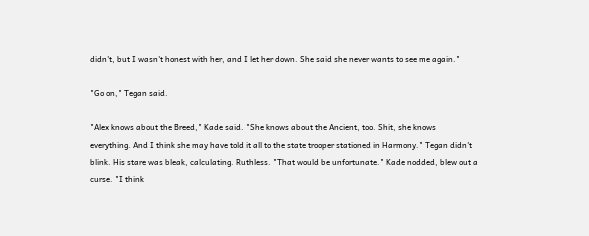didn't, but I wasn't honest with her, and I let her down. She said she never wants to see me again."

"Go on," Tegan said.

"Alex knows about the Breed," Kade said. "She knows about the Ancient, too. Shit, she knows everything. And I think she may have told it all to the state trooper stationed in Harmony." Tegan didn't blink. His stare was bleak, calculating. Ruthless. "That would be unfortunate." Kade nodded, blew out a curse. "I think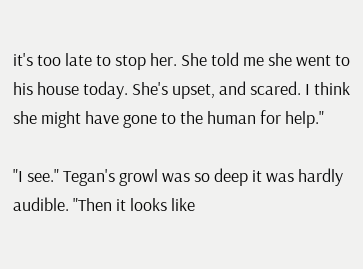it's too late to stop her. She told me she went to his house today. She's upset, and scared. I think she might have gone to the human for help."

"I see." Tegan's growl was so deep it was hardly audible. "Then it looks like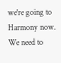we're going to Harmony now. We need to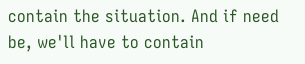contain the situation. And if need be, we'll have to contain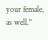your female, as well."